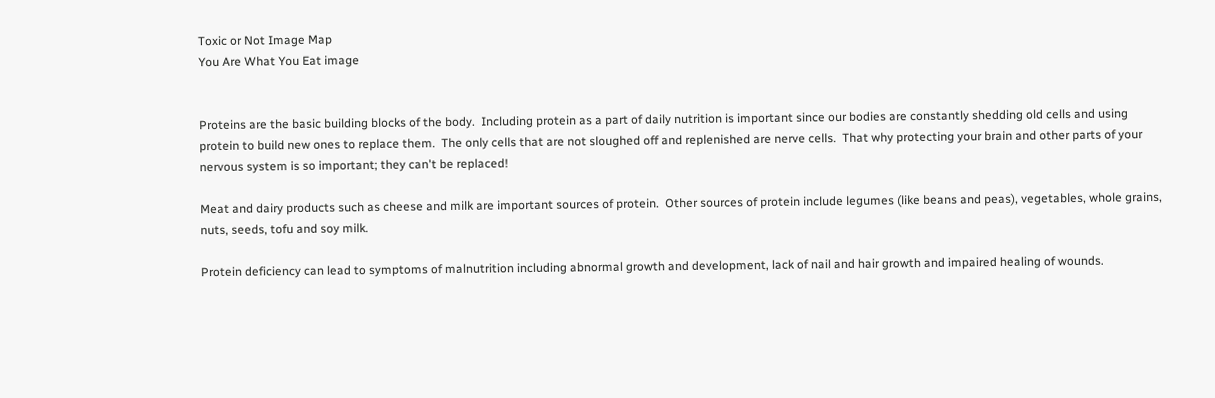Toxic or Not Image Map
You Are What You Eat image


Proteins are the basic building blocks of the body.  Including protein as a part of daily nutrition is important since our bodies are constantly shedding old cells and using protein to build new ones to replace them.  The only cells that are not sloughed off and replenished are nerve cells.  That why protecting your brain and other parts of your nervous system is so important; they can't be replaced!

Meat and dairy products such as cheese and milk are important sources of protein.  Other sources of protein include legumes (like beans and peas), vegetables, whole grains, nuts, seeds, tofu and soy milk.

Protein deficiency can lead to symptoms of malnutrition including abnormal growth and development, lack of nail and hair growth and impaired healing of wounds.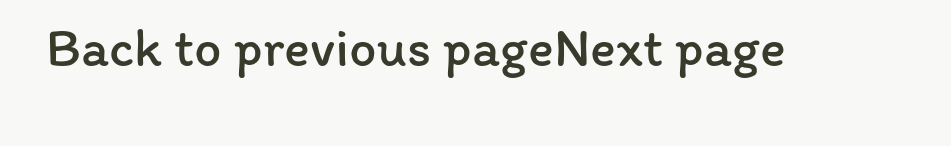Back to previous pageNext page